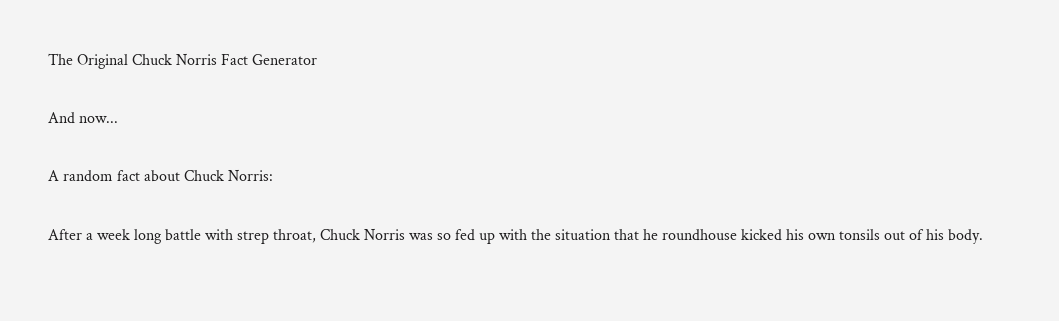The Original Chuck Norris Fact Generator

And now...

A random fact about Chuck Norris:

After a week long battle with strep throat, Chuck Norris was so fed up with the situation that he roundhouse kicked his own tonsils out of his body.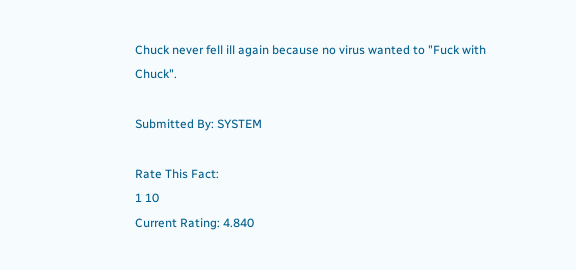Chuck never fell ill again because no virus wanted to "Fuck with Chuck".

Submitted By: SYSTEM

Rate This Fact:
1 10
Current Rating: 4.840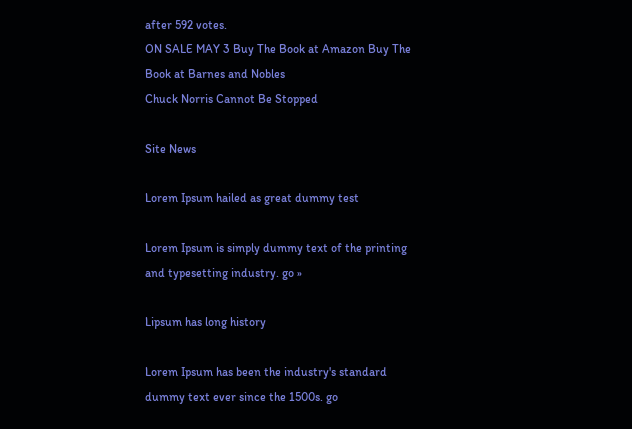after 592 votes.
ON SALE MAY 3 Buy The Book at Amazon Buy The Book at Barnes and Nobles
Chuck Norris Cannot Be Stopped

Site News

Lorem Ipsum hailed as great dummy test

Lorem Ipsum is simply dummy text of the printing and typesetting industry. go »

Lipsum has long history

Lorem Ipsum has been the industry's standard dummy text ever since the 1500s. go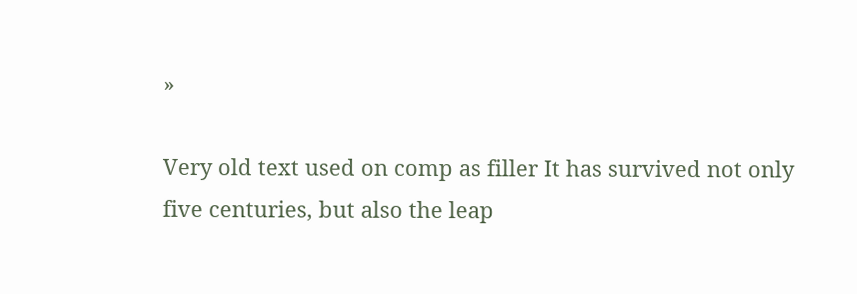»

Very old text used on comp as filler It has survived not only five centuries, but also the leap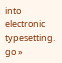into electronic typesetting. go »